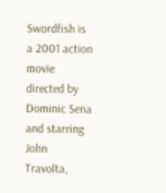Swordfish is a 2001 action movie directed by Dominic Sena and starring John Travolta,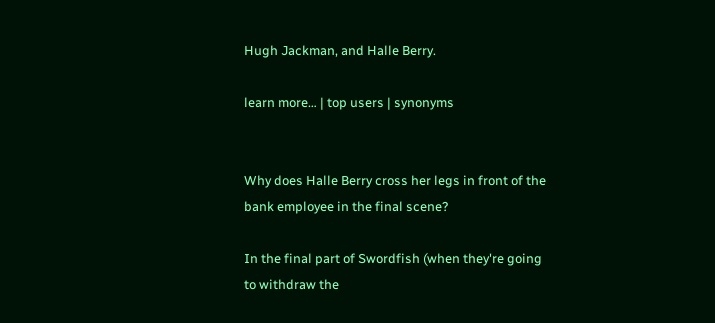Hugh Jackman, and Halle Berry.

learn more… | top users | synonyms


Why does Halle Berry cross her legs in front of the bank employee in the final scene?

In the final part of Swordfish (when they're going to withdraw the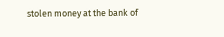stolen money at the bank of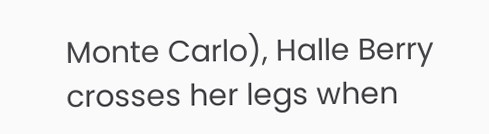Monte Carlo), Halle Berry crosses her legs when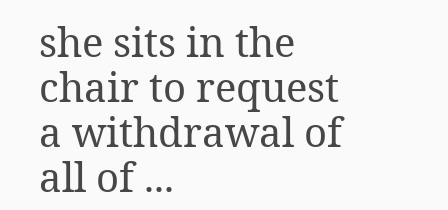she sits in the chair to request a withdrawal of all of ...